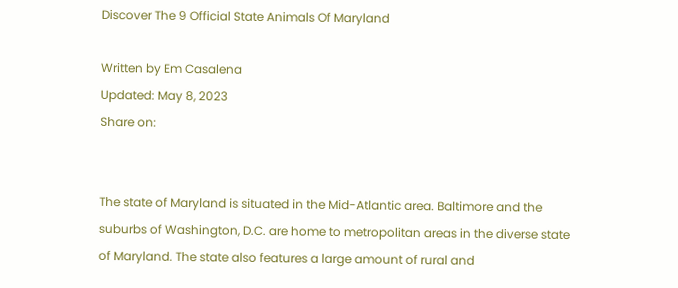Discover The 9 Official State Animals Of Maryland

Written by Em Casalena
Updated: May 8, 2023
Share on:


The state of Maryland is situated in the Mid-Atlantic area. Baltimore and the suburbs of Washington, D.C. are home to metropolitan areas in the diverse state of Maryland. The state also features a large amount of rural and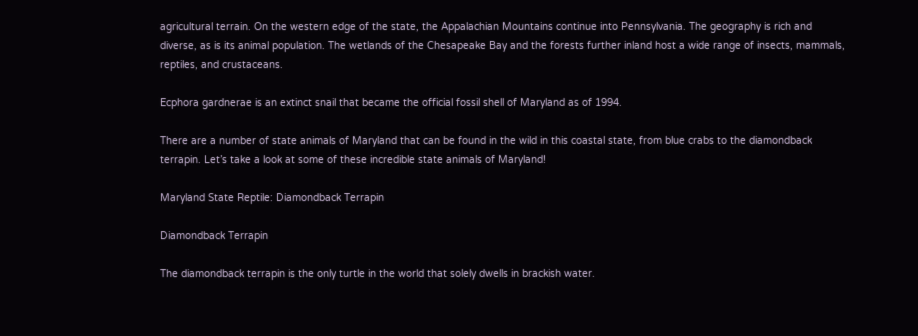agricultural terrain. On the western edge of the state, the Appalachian Mountains continue into Pennsylvania. The geography is rich and diverse, as is its animal population. The wetlands of the Chesapeake Bay and the forests further inland host a wide range of insects, mammals, reptiles, and crustaceans.

Ecphora gardnerae is an extinct snail that became the official fossil shell of Maryland as of 1994.

There are a number of state animals of Maryland that can be found in the wild in this coastal state, from blue crabs to the diamondback terrapin. Let’s take a look at some of these incredible state animals of Maryland!

Maryland State Reptile: Diamondback Terrapin

Diamondback Terrapin

The diamondback terrapin is the only turtle in the world that solely dwells in brackish water.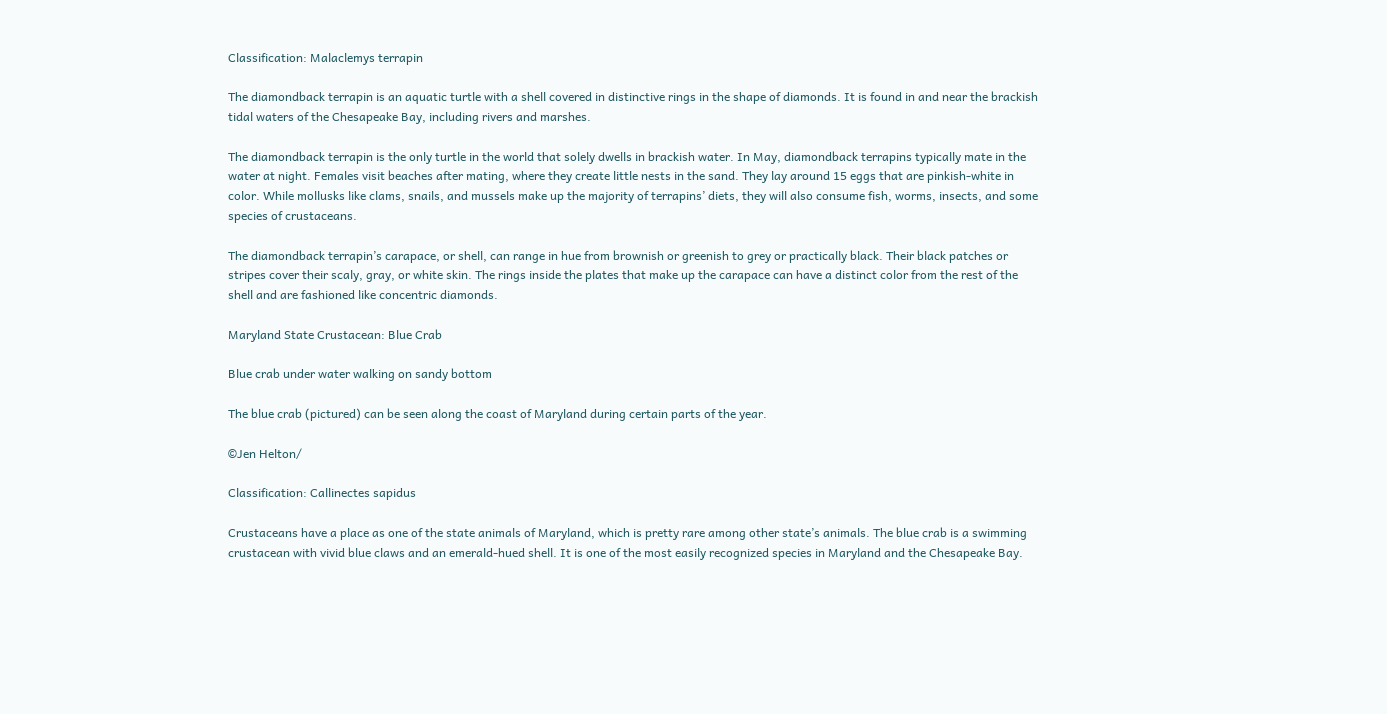Classification: Malaclemys terrapin

The diamondback terrapin is an aquatic turtle with a shell covered in distinctive rings in the shape of diamonds. It is found in and near the brackish tidal waters of the Chesapeake Bay, including rivers and marshes.

The diamondback terrapin is the only turtle in the world that solely dwells in brackish water. In May, diamondback terrapins typically mate in the water at night. Females visit beaches after mating, where they create little nests in the sand. They lay around 15 eggs that are pinkish-white in color. While mollusks like clams, snails, and mussels make up the majority of terrapins’ diets, they will also consume fish, worms, insects, and some species of crustaceans.

The diamondback terrapin’s carapace, or shell, can range in hue from brownish or greenish to grey or practically black. Their black patches or stripes cover their scaly, gray, or white skin. The rings inside the plates that make up the carapace can have a distinct color from the rest of the shell and are fashioned like concentric diamonds.

Maryland State Crustacean: Blue Crab

Blue crab under water walking on sandy bottom

The blue crab (pictured) can be seen along the coast of Maryland during certain parts of the year.

©Jen Helton/

Classification: Callinectes sapidus

Crustaceans have a place as one of the state animals of Maryland, which is pretty rare among other state’s animals. The blue crab is a swimming crustacean with vivid blue claws and an emerald-hued shell. It is one of the most easily recognized species in Maryland and the Chesapeake Bay.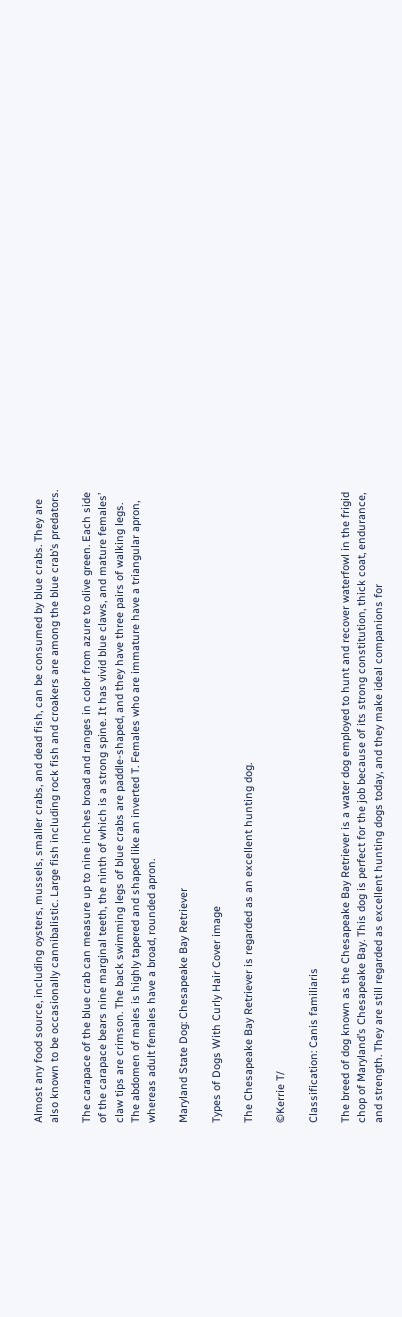Almost any food source, including oysters, mussels, smaller crabs, and dead fish, can be consumed by blue crabs. They are also known to be occasionally cannibalistic. Large fish including rock fish and croakers are among the blue crab’s predators.

The carapace of the blue crab can measure up to nine inches broad and ranges in color from azure to olive green. Each side of the carapace bears nine marginal teeth, the ninth of which is a strong spine. It has vivid blue claws, and mature females’ claw tips are crimson. The back swimming legs of blue crabs are paddle-shaped, and they have three pairs of walking legs. The abdomen of males is highly tapered and shaped like an inverted T. Females who are immature have a triangular apron, whereas adult females have a broad, rounded apron.

Maryland State Dog: Chesapeake Bay Retriever

Types of Dogs With Curly Hair Cover image

The Chesapeake Bay Retriever is regarded as an excellent hunting dog.

©Kerrie T/

Classification: Canis familiaris

The breed of dog known as the Chesapeake Bay Retriever is a water dog employed to hunt and recover waterfowl in the frigid chop of Maryland’s Chesapeake Bay. This dog is perfect for the job because of its strong constitution, thick coat, endurance, and strength. They are still regarded as excellent hunting dogs today, and they make ideal companions for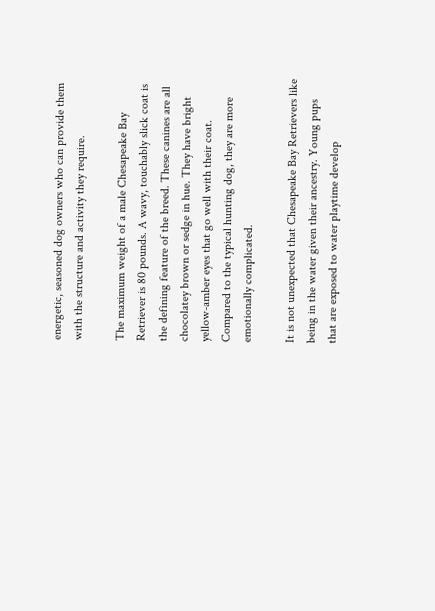energetic, seasoned dog owners who can provide them with the structure and activity they require.

The maximum weight of a male Chesapeake Bay Retriever is 80 pounds. A wavy, touchably slick coat is the defining feature of the breed. These canines are all chocolatey brown or sedge in hue. They have bright yellow-amber eyes that go well with their coat. Compared to the typical hunting dog, they are more emotionally complicated.

It is not unexpected that Chesapeake Bay Retrievers like being in the water given their ancestry. Young pups that are exposed to water playtime develop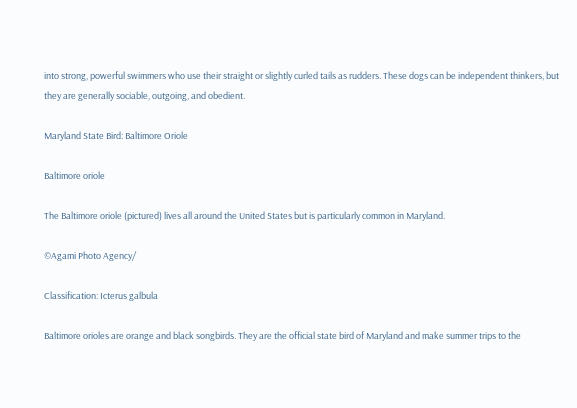into strong, powerful swimmers who use their straight or slightly curled tails as rudders. These dogs can be independent thinkers, but they are generally sociable, outgoing, and obedient.

Maryland State Bird: Baltimore Oriole

Baltimore oriole

The Baltimore oriole (pictured) lives all around the United States but is particularly common in Maryland.

©Agami Photo Agency/

Classification: Icterus galbula

Baltimore orioles are orange and black songbirds. They are the official state bird of Maryland and make summer trips to the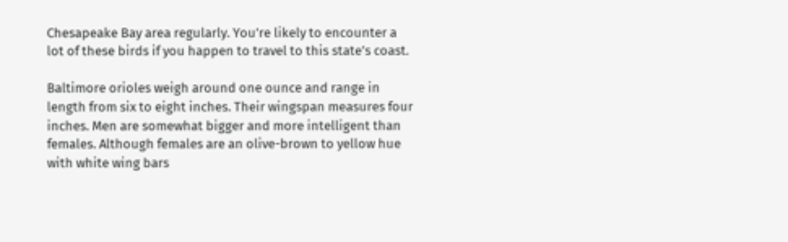Chesapeake Bay area regularly. You’re likely to encounter a lot of these birds if you happen to travel to this state’s coast.

Baltimore orioles weigh around one ounce and range in length from six to eight inches. Their wingspan measures four inches. Men are somewhat bigger and more intelligent than females. Although females are an olive-brown to yellow hue with white wing bars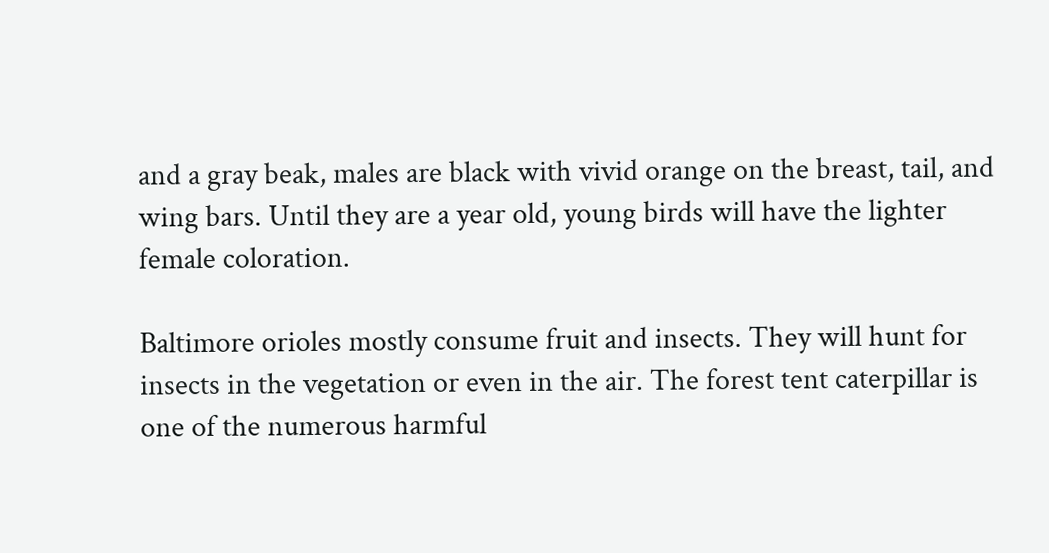and a gray beak, males are black with vivid orange on the breast, tail, and wing bars. Until they are a year old, young birds will have the lighter female coloration.

Baltimore orioles mostly consume fruit and insects. They will hunt for insects in the vegetation or even in the air. The forest tent caterpillar is one of the numerous harmful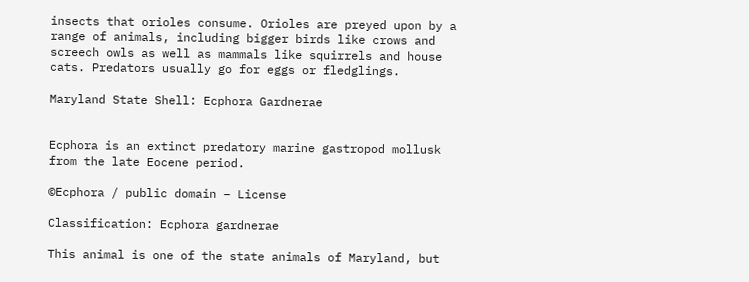insects that orioles consume. Orioles are preyed upon by a range of animals, including bigger birds like crows and screech owls as well as mammals like squirrels and house cats. Predators usually go for eggs or fledglings.

Maryland State Shell: Ecphora Gardnerae


Ecphora is an extinct predatory marine gastropod mollusk from the late Eocene period.

©Ecphora / public domain – License

Classification: Ecphora gardnerae

This animal is one of the state animals of Maryland, but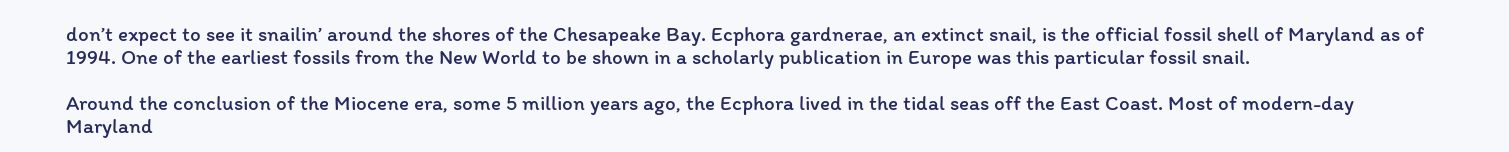don’t expect to see it snailin’ around the shores of the Chesapeake Bay. Ecphora gardnerae, an extinct snail, is the official fossil shell of Maryland as of 1994. One of the earliest fossils from the New World to be shown in a scholarly publication in Europe was this particular fossil snail.

Around the conclusion of the Miocene era, some 5 million years ago, the Ecphora lived in the tidal seas off the East Coast. Most of modern-day Maryland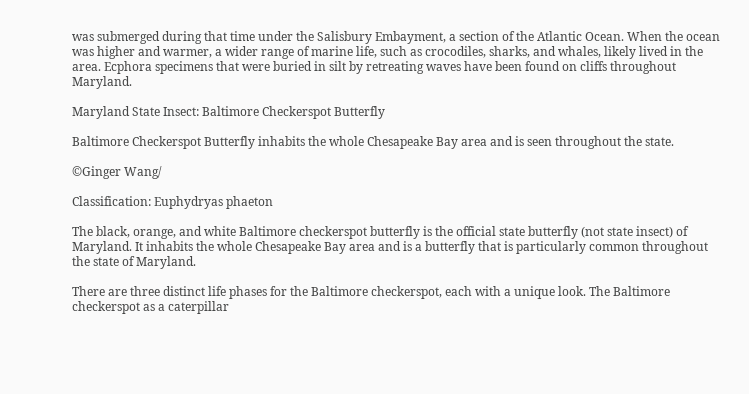was submerged during that time under the Salisbury Embayment, a section of the Atlantic Ocean. When the ocean was higher and warmer, a wider range of marine life, such as crocodiles, sharks, and whales, likely lived in the area. Ecphora specimens that were buried in silt by retreating waves have been found on cliffs throughout Maryland.

Maryland State Insect: Baltimore Checkerspot Butterfly

Baltimore Checkerspot Butterfly inhabits the whole Chesapeake Bay area and is seen throughout the state.

©Ginger Wang/

Classification: Euphydryas phaeton

The black, orange, and white Baltimore checkerspot butterfly is the official state butterfly (not state insect) of Maryland. It inhabits the whole Chesapeake Bay area and is a butterfly that is particularly common throughout the state of Maryland.

There are three distinct life phases for the Baltimore checkerspot, each with a unique look. The Baltimore checkerspot as a caterpillar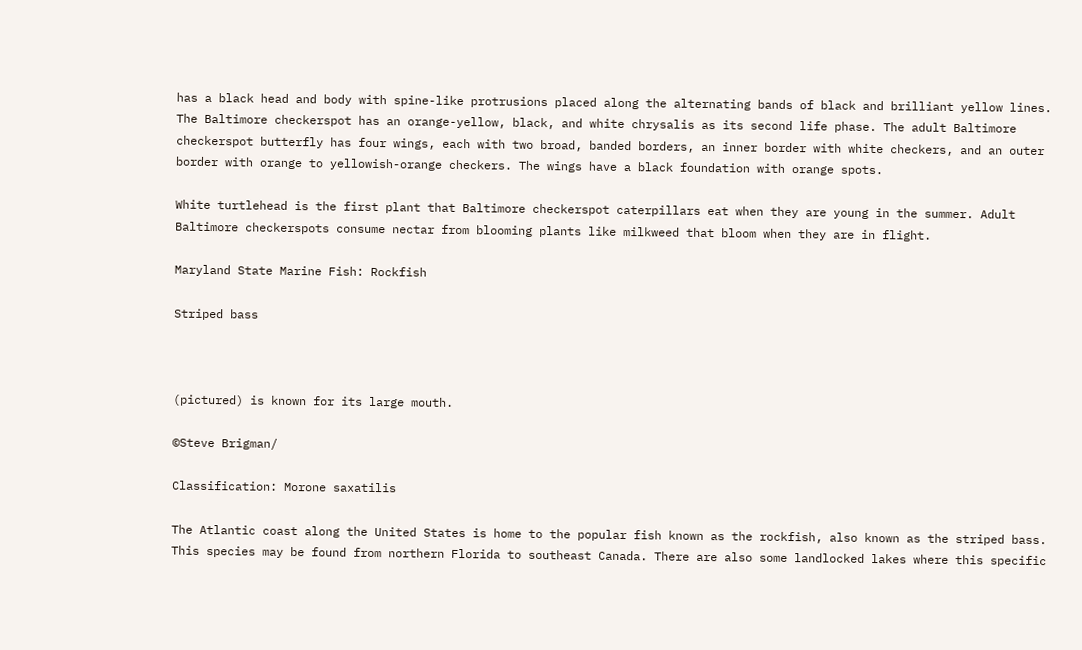has a black head and body with spine-like protrusions placed along the alternating bands of black and brilliant yellow lines. The Baltimore checkerspot has an orange-yellow, black, and white chrysalis as its second life phase. The adult Baltimore checkerspot butterfly has four wings, each with two broad, banded borders, an inner border with white checkers, and an outer border with orange to yellowish-orange checkers. The wings have a black foundation with orange spots.

White turtlehead is the first plant that Baltimore checkerspot caterpillars eat when they are young in the summer. Adult Baltimore checkerspots consume nectar from blooming plants like milkweed that bloom when they are in flight.

Maryland State Marine Fish: Rockfish

Striped bass



(pictured) is known for its large mouth.

©Steve Brigman/

Classification: Morone saxatilis

The Atlantic coast along the United States is home to the popular fish known as the rockfish, also known as the striped bass. This species may be found from northern Florida to southeast Canada. There are also some landlocked lakes where this specific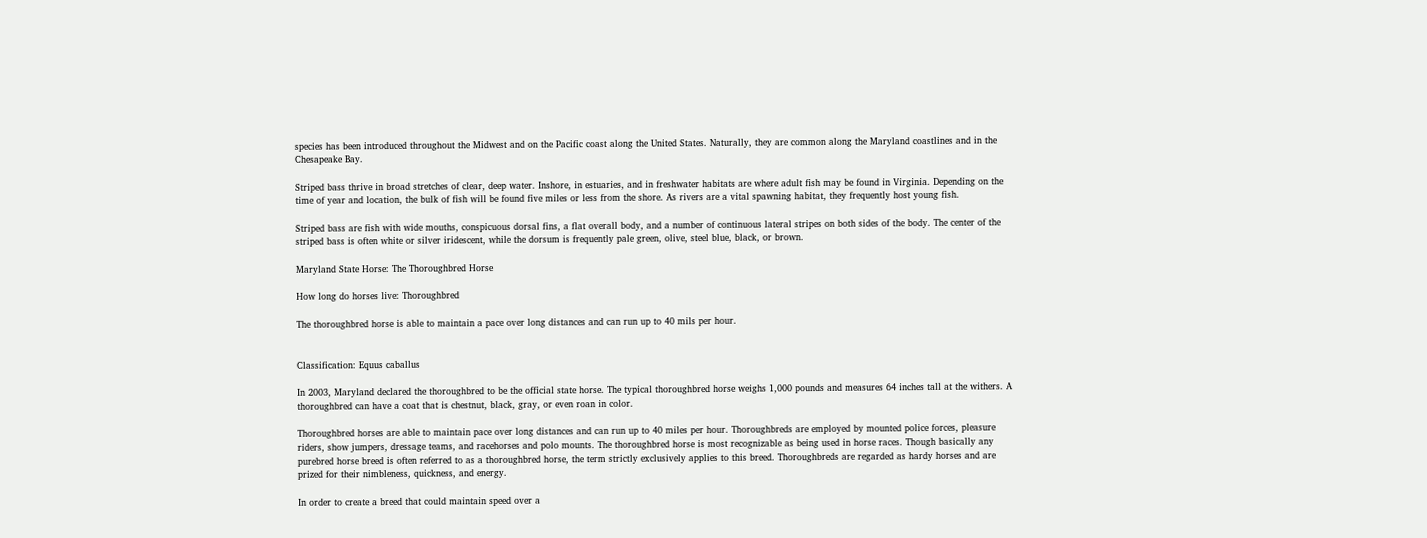species has been introduced throughout the Midwest and on the Pacific coast along the United States. Naturally, they are common along the Maryland coastlines and in the Chesapeake Bay.

Striped bass thrive in broad stretches of clear, deep water. Inshore, in estuaries, and in freshwater habitats are where adult fish may be found in Virginia. Depending on the time of year and location, the bulk of fish will be found five miles or less from the shore. As rivers are a vital spawning habitat, they frequently host young fish.

Striped bass are fish with wide mouths, conspicuous dorsal fins, a flat overall body, and a number of continuous lateral stripes on both sides of the body. The center of the striped bass is often white or silver iridescent, while the dorsum is frequently pale green, olive, steel blue, black, or brown.

Maryland State Horse: The Thoroughbred Horse

How long do horses live: Thoroughbred

The thoroughbred horse is able to maintain a pace over long distances and can run up to 40 mils per hour.


Classification: Equus caballus

In 2003, Maryland declared the thoroughbred to be the official state horse. The typical thoroughbred horse weighs 1,000 pounds and measures 64 inches tall at the withers. A thoroughbred can have a coat that is chestnut, black, gray, or even roan in color.

Thoroughbred horses are able to maintain pace over long distances and can run up to 40 miles per hour. Thoroughbreds are employed by mounted police forces, pleasure riders, show jumpers, dressage teams, and racehorses and polo mounts. The thoroughbred horse is most recognizable as being used in horse races. Though basically any purebred horse breed is often referred to as a thoroughbred horse, the term strictly exclusively applies to this breed. Thoroughbreds are regarded as hardy horses and are prized for their nimbleness, quickness, and energy.

In order to create a breed that could maintain speed over a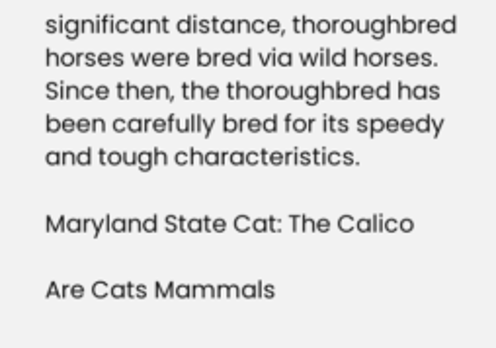significant distance, thoroughbred horses were bred via wild horses. Since then, the thoroughbred has been carefully bred for its speedy and tough characteristics.

Maryland State Cat: The Calico

Are Cats Mammals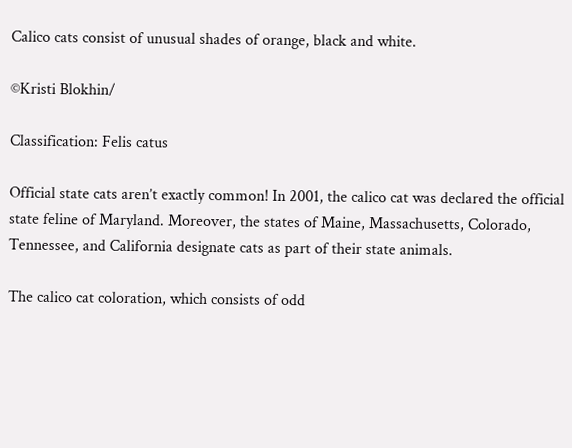Calico cats consist of unusual shades of orange, black and white.

©Kristi Blokhin/

Classification: Felis catus

Official state cats aren’t exactly common! In 2001, the calico cat was declared the official state feline of Maryland. Moreover, the states of Maine, Massachusetts, Colorado, Tennessee, and California designate cats as part of their state animals.

The calico cat coloration, which consists of odd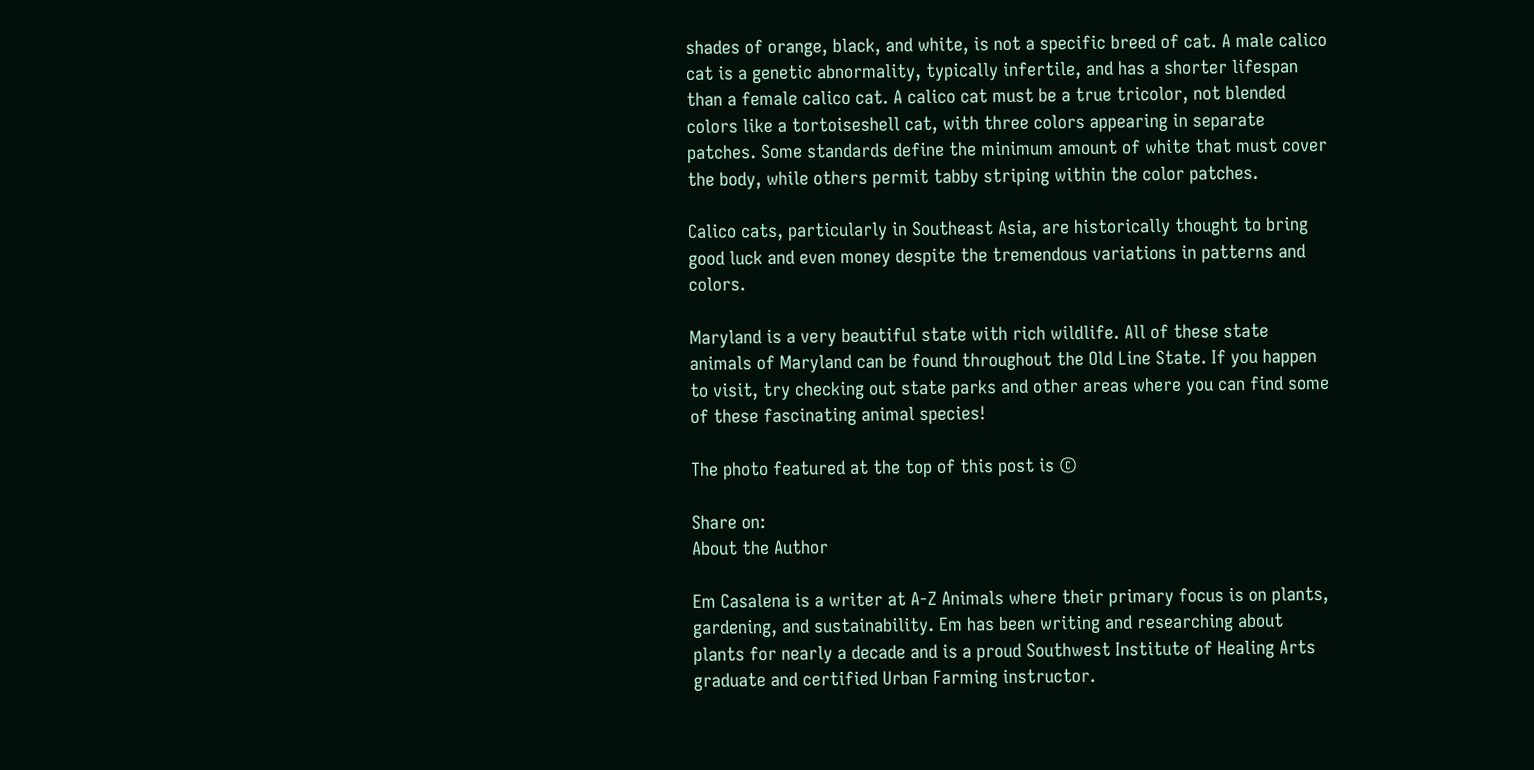shades of orange, black, and white, is not a specific breed of cat. A male calico cat is a genetic abnormality, typically infertile, and has a shorter lifespan than a female calico cat. A calico cat must be a true tricolor, not blended colors like a tortoiseshell cat, with three colors appearing in separate patches. Some standards define the minimum amount of white that must cover the body, while others permit tabby striping within the color patches.

Calico cats, particularly in Southeast Asia, are historically thought to bring good luck and even money despite the tremendous variations in patterns and colors.

Maryland is a very beautiful state with rich wildlife. All of these state animals of Maryland can be found throughout the Old Line State. If you happen to visit, try checking out state parks and other areas where you can find some of these fascinating animal species!

The photo featured at the top of this post is ©

Share on:
About the Author

Em Casalena is a writer at A-Z Animals where their primary focus is on plants, gardening, and sustainability. Em has been writing and researching about plants for nearly a decade and is a proud Southwest Institute of Healing Arts graduate and certified Urban Farming instructor.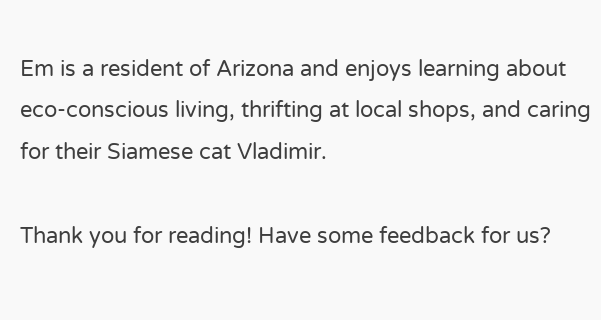Em is a resident of Arizona and enjoys learning about eco-conscious living, thrifting at local shops, and caring for their Siamese cat Vladimir.

Thank you for reading! Have some feedback for us?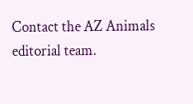Contact the AZ Animals editorial team.